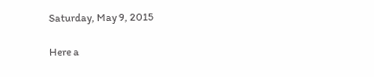Saturday, May 9, 2015

Here a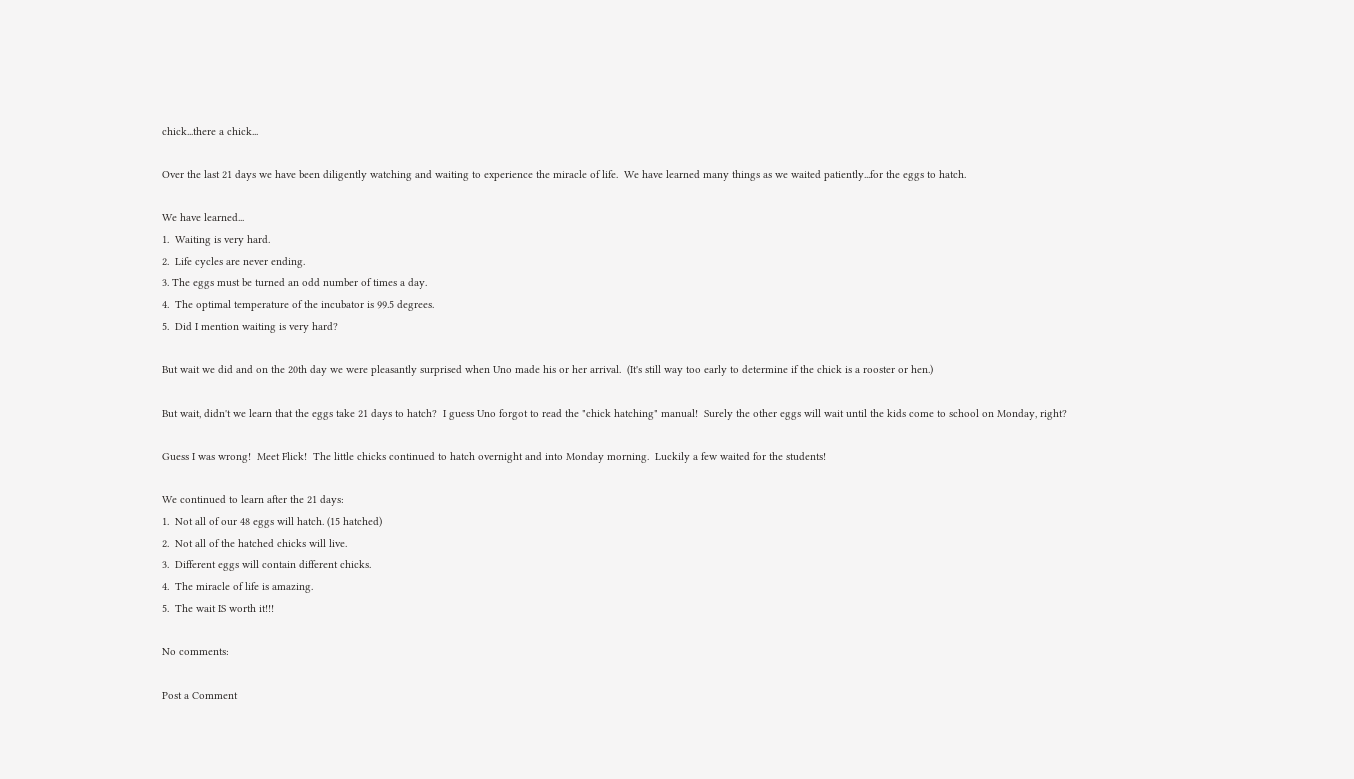chick...there a chick...

Over the last 21 days we have been diligently watching and waiting to experience the miracle of life.  We have learned many things as we waited patiently...for the eggs to hatch.

We have learned...
1.  Waiting is very hard.
2.  Life cycles are never ending.
3. The eggs must be turned an odd number of times a day.
4.  The optimal temperature of the incubator is 99.5 degrees.
5.  Did I mention waiting is very hard?

But wait we did and on the 20th day we were pleasantly surprised when Uno made his or her arrival.  (It's still way too early to determine if the chick is a rooster or hen.)

But wait, didn't we learn that the eggs take 21 days to hatch?  I guess Uno forgot to read the "chick hatching" manual!  Surely the other eggs will wait until the kids come to school on Monday, right?

Guess I was wrong!  Meet Flick!  The little chicks continued to hatch overnight and into Monday morning.  Luckily a few waited for the students!

We continued to learn after the 21 days:
1.  Not all of our 48 eggs will hatch. (15 hatched)
2.  Not all of the hatched chicks will live.
3.  Different eggs will contain different chicks.
4.  The miracle of life is amazing.
5.  The wait IS worth it!!!

No comments:

Post a Comment